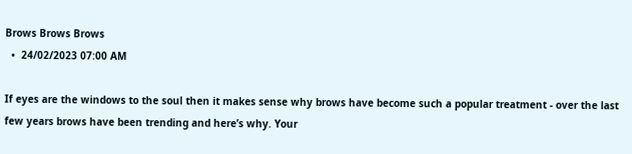Brows Brows Brows
  •  24/02/2023 07:00 AM

If eyes are the windows to the soul then it makes sense why brows have become such a popular treatment - over the last few years brows have been trending and here’s why. Your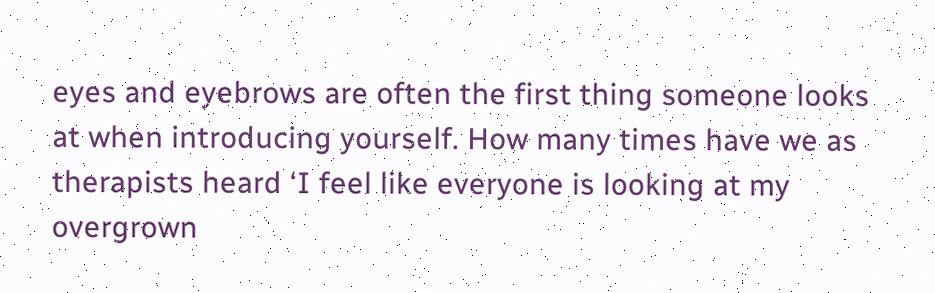eyes and eyebrows are often the first thing someone looks at when introducing yourself. How many times have we as therapists heard ‘I feel like everyone is looking at my overgrown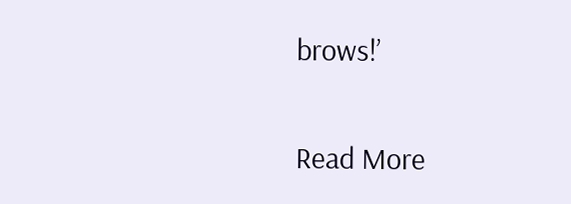brows!’

Read More